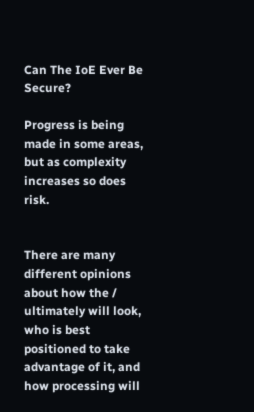Can The IoE Ever Be Secure?

Progress is being made in some areas, but as complexity increases so does risk.


There are many different opinions about how the / ultimately will look, who is best positioned to take advantage of it, and how processing will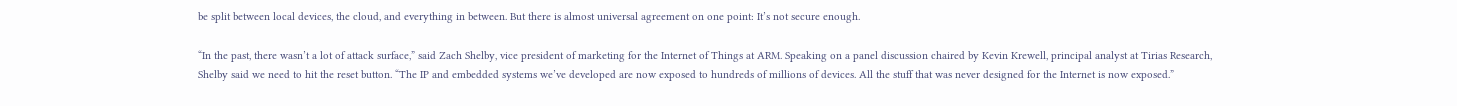be split between local devices, the cloud, and everything in between. But there is almost universal agreement on one point: It’s not secure enough.

“In the past, there wasn’t a lot of attack surface,” said Zach Shelby, vice president of marketing for the Internet of Things at ARM. Speaking on a panel discussion chaired by Kevin Krewell, principal analyst at Tirias Research, Shelby said we need to hit the reset button. “The IP and embedded systems we’ve developed are now exposed to hundreds of millions of devices. All the stuff that was never designed for the Internet is now exposed.”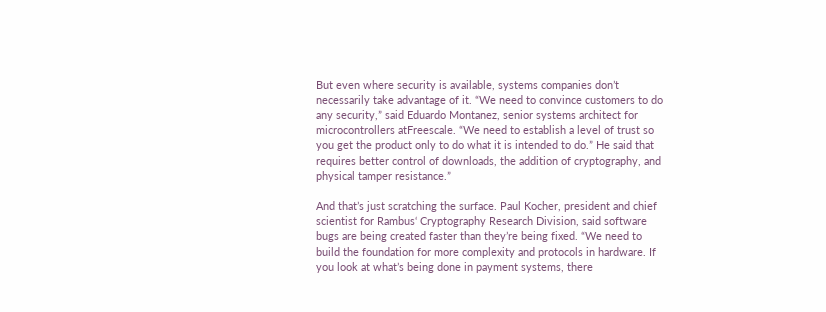But even where security is available, systems companies don’t necessarily take advantage of it. “We need to convince customers to do any security,” said Eduardo Montanez, senior systems architect for microcontrollers atFreescale. “We need to establish a level of trust so you get the product only to do what it is intended to do.” He said that requires better control of downloads, the addition of cryptography, and physical tamper resistance.”

And that’s just scratching the surface. Paul Kocher, president and chief scientist for Rambus‘ Cryptography Research Division, said software bugs are being created faster than they’re being fixed. “We need to build the foundation for more complexity and protocols in hardware. If you look at what’s being done in payment systems, there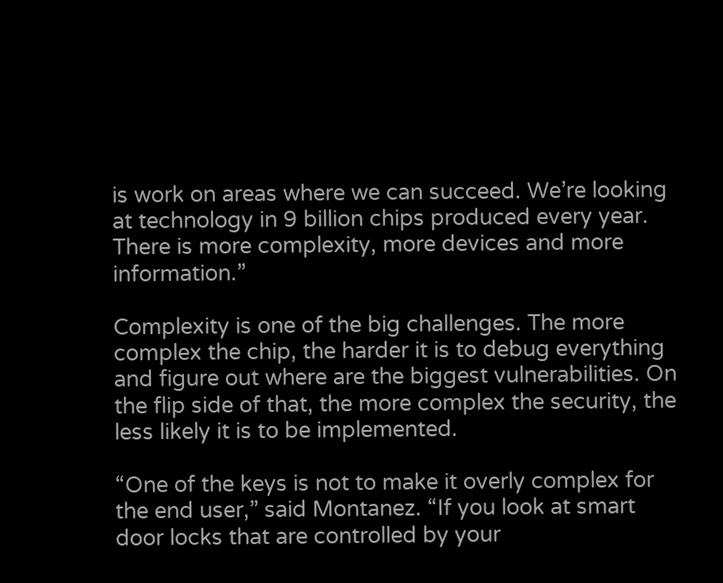is work on areas where we can succeed. We’re looking at technology in 9 billion chips produced every year. There is more complexity, more devices and more information.”

Complexity is one of the big challenges. The more complex the chip, the harder it is to debug everything and figure out where are the biggest vulnerabilities. On the flip side of that, the more complex the security, the less likely it is to be implemented.

“One of the keys is not to make it overly complex for the end user,” said Montanez. “If you look at smart door locks that are controlled by your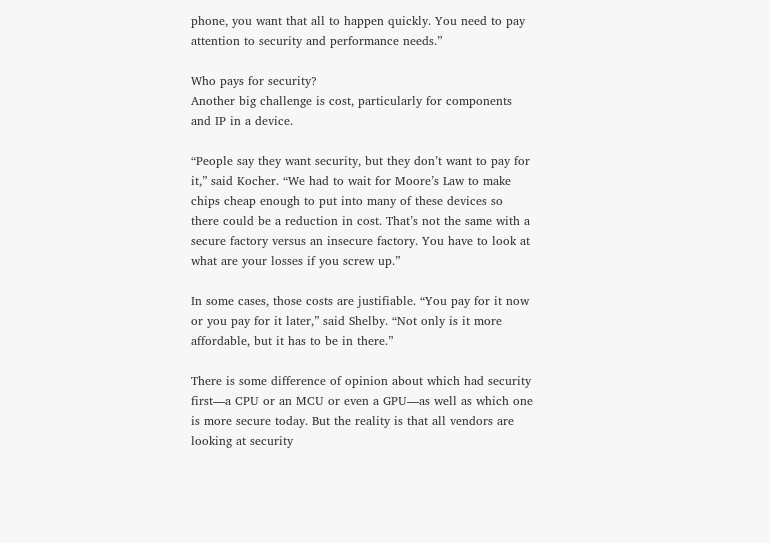phone, you want that all to happen quickly. You need to pay attention to security and performance needs.”

Who pays for security?
Another big challenge is cost, particularly for components and IP in a device.

“People say they want security, but they don’t want to pay for it,” said Kocher. “We had to wait for Moore’s Law to make chips cheap enough to put into many of these devices so there could be a reduction in cost. That’s not the same with a secure factory versus an insecure factory. You have to look at what are your losses if you screw up.”

In some cases, those costs are justifiable. “You pay for it now or you pay for it later,” said Shelby. “Not only is it more affordable, but it has to be in there.”

There is some difference of opinion about which had security first—a CPU or an MCU or even a GPU—as well as which one is more secure today. But the reality is that all vendors are looking at security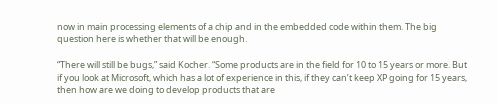now in main processing elements of a chip and in the embedded code within them. The big question here is whether that will be enough.

“There will still be bugs,” said Kocher. “Some products are in the field for 10 to 15 years or more. But if you look at Microsoft, which has a lot of experience in this, if they can’t keep XP going for 15 years, then how are we doing to develop products that are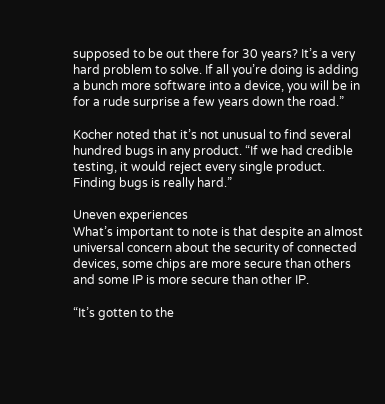supposed to be out there for 30 years? It’s a very hard problem to solve. If all you’re doing is adding a bunch more software into a device, you will be in for a rude surprise a few years down the road.”

Kocher noted that it’s not unusual to find several hundred bugs in any product. “If we had credible testing, it would reject every single product. Finding bugs is really hard.”

Uneven experiences
What’s important to note is that despite an almost universal concern about the security of connected devices, some chips are more secure than others and some IP is more secure than other IP.

“It’s gotten to the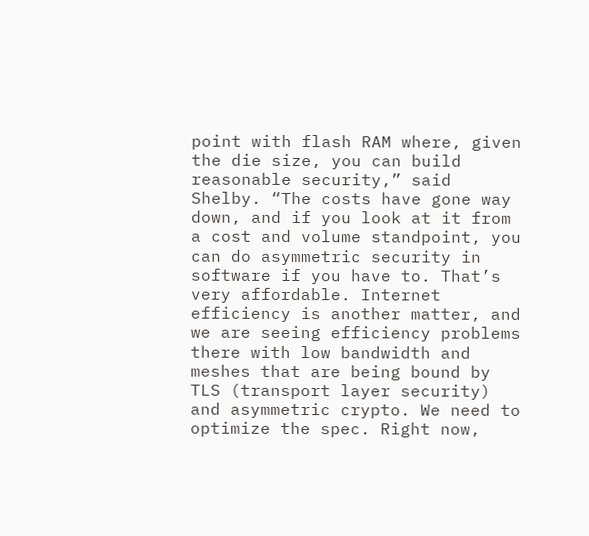point with flash RAM where, given the die size, you can build reasonable security,” said Shelby. “The costs have gone way down, and if you look at it from a cost and volume standpoint, you can do asymmetric security in software if you have to. That’s very affordable. Internet efficiency is another matter, and we are seeing efficiency problems there with low bandwidth and meshes that are being bound by TLS (transport layer security) and asymmetric crypto. We need to optimize the spec. Right now,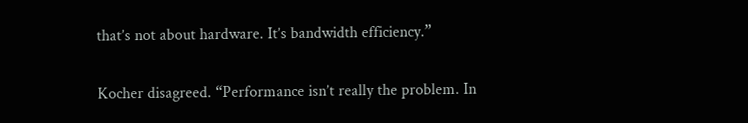that’s not about hardware. It’s bandwidth efficiency.”

Kocher disagreed. “Performance isn’t really the problem. In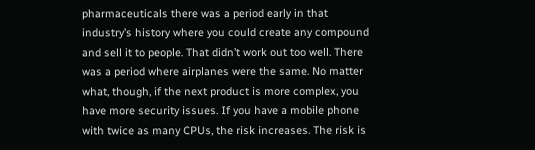pharmaceuticals there was a period early in that industry’s history where you could create any compound and sell it to people. That didn’t work out too well. There was a period where airplanes were the same. No matter what, though, if the next product is more complex, you have more security issues. If you have a mobile phone with twice as many CPUs, the risk increases. The risk is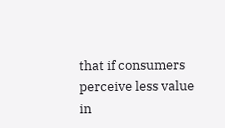that if consumers perceive less value in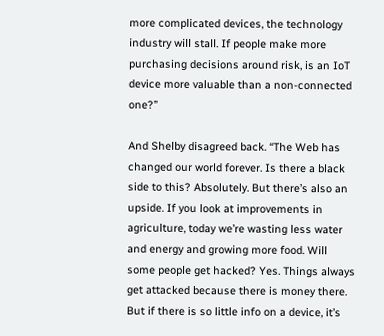more complicated devices, the technology industry will stall. If people make more purchasing decisions around risk, is an IoT device more valuable than a non-connected one?”

And Shelby disagreed back. “The Web has changed our world forever. Is there a black side to this? Absolutely. But there’s also an upside. If you look at improvements in agriculture, today we’re wasting less water and energy and growing more food. Will some people get hacked? Yes. Things always get attacked because there is money there. But if there is so little info on a device, it’s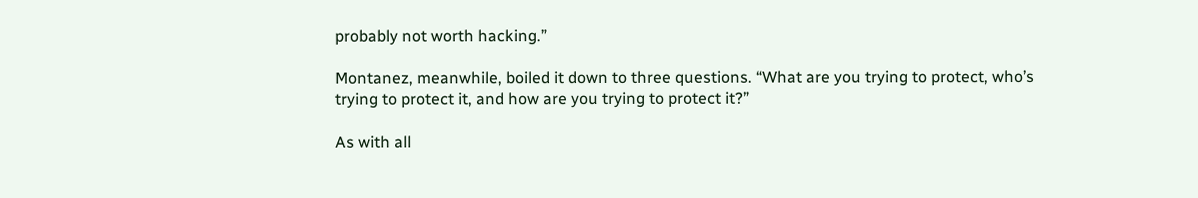probably not worth hacking.”

Montanez, meanwhile, boiled it down to three questions. “What are you trying to protect, who’s trying to protect it, and how are you trying to protect it?”

As with all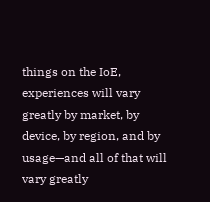things on the IoE, experiences will vary greatly by market, by device, by region, and by usage—and all of that will vary greatly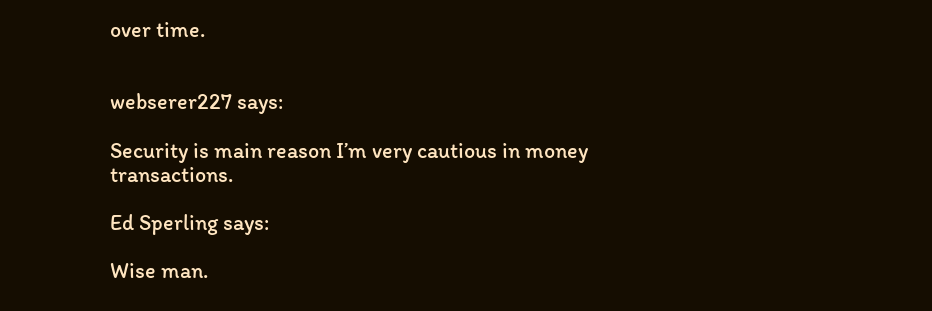over time.


webserer227 says:

Security is main reason I’m very cautious in money transactions.

Ed Sperling says:

Wise man.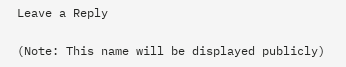Leave a Reply

(Note: This name will be displayed publicly)